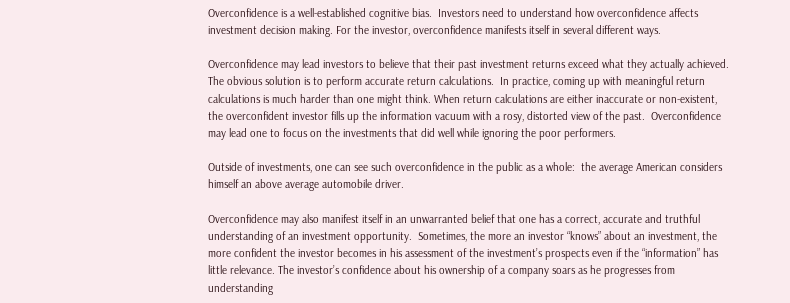Overconfidence is a well-established cognitive bias.  Investors need to understand how overconfidence affects investment decision making. For the investor, overconfidence manifests itself in several different ways.

Overconfidence may lead investors to believe that their past investment returns exceed what they actually achieved.  The obvious solution is to perform accurate return calculations.  In practice, coming up with meaningful return calculations is much harder than one might think. When return calculations are either inaccurate or non-existent, the overconfident investor fills up the information vacuum with a rosy, distorted view of the past.  Overconfidence may lead one to focus on the investments that did well while ignoring the poor performers.

Outside of investments, one can see such overconfidence in the public as a whole:  the average American considers himself an above average automobile driver.

Overconfidence may also manifest itself in an unwarranted belief that one has a correct, accurate and truthful understanding of an investment opportunity.  Sometimes, the more an investor “knows” about an investment, the more confident the investor becomes in his assessment of the investment’s prospects even if the “information” has little relevance. The investor’s confidence about his ownership of a company soars as he progresses from understanding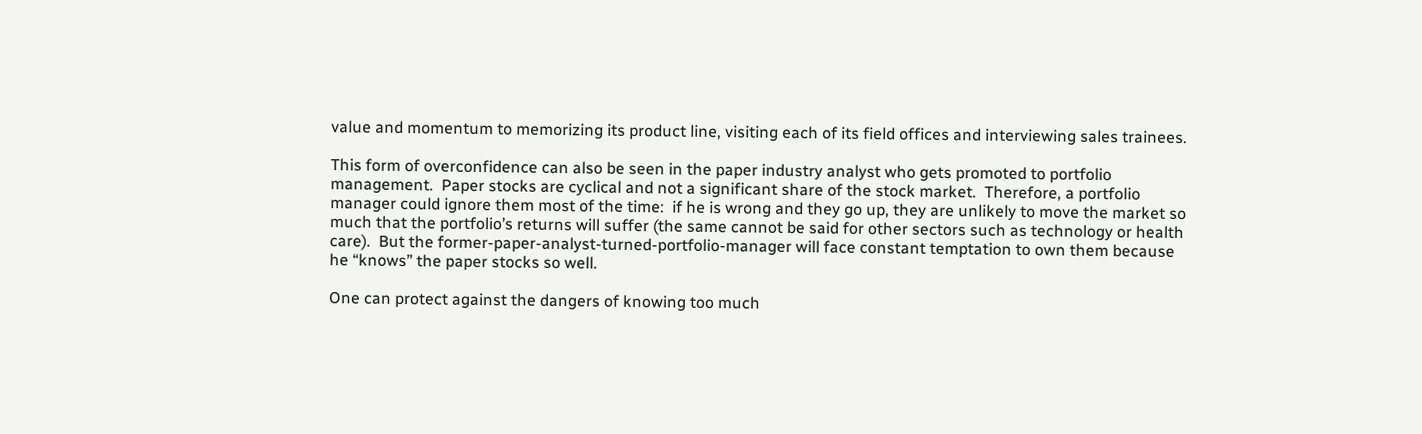value and momentum to memorizing its product line, visiting each of its field offices and interviewing sales trainees.

This form of overconfidence can also be seen in the paper industry analyst who gets promoted to portfolio management.  Paper stocks are cyclical and not a significant share of the stock market.  Therefore, a portfolio manager could ignore them most of the time:  if he is wrong and they go up, they are unlikely to move the market so much that the portfolio’s returns will suffer (the same cannot be said for other sectors such as technology or health care).  But the former-paper-analyst-turned-portfolio-manager will face constant temptation to own them because he “knows” the paper stocks so well.

One can protect against the dangers of knowing too much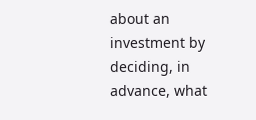about an investment by deciding, in advance, what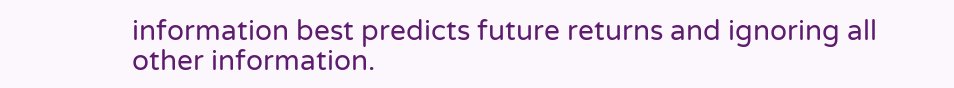information best predicts future returns and ignoring all other information.